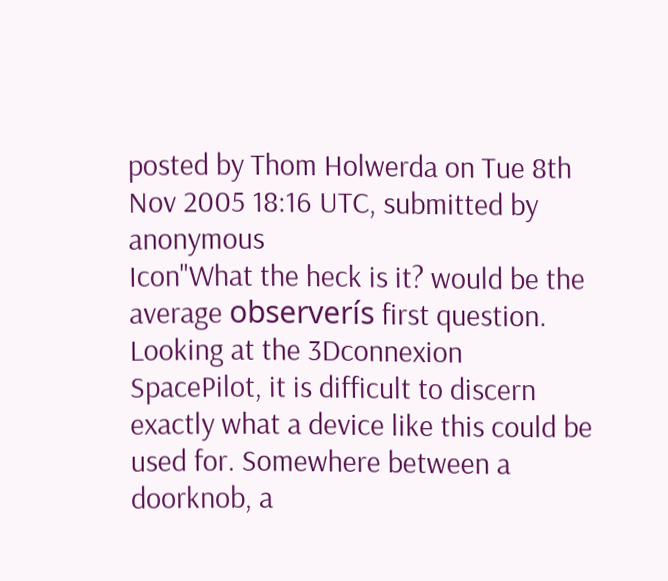posted by Thom Holwerda on Tue 8th Nov 2005 18:16 UTC, submitted by anonymous
Icon"What the heck is it? would be the average observerís first question. Looking at the 3Dconnexion SpacePilot, it is difficult to discern exactly what a device like this could be used for. Somewhere between a doorknob, a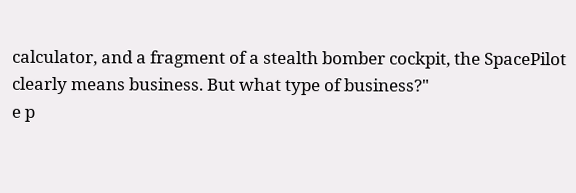calculator, and a fragment of a stealth bomber cockpit, the SpacePilot clearly means business. But what type of business?"
e p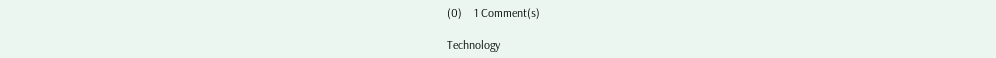(0)    1 Comment(s)

Technology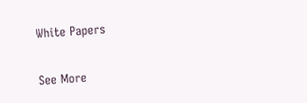White Papers

See More